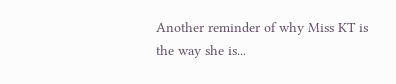Another reminder of why Miss KT is the way she is...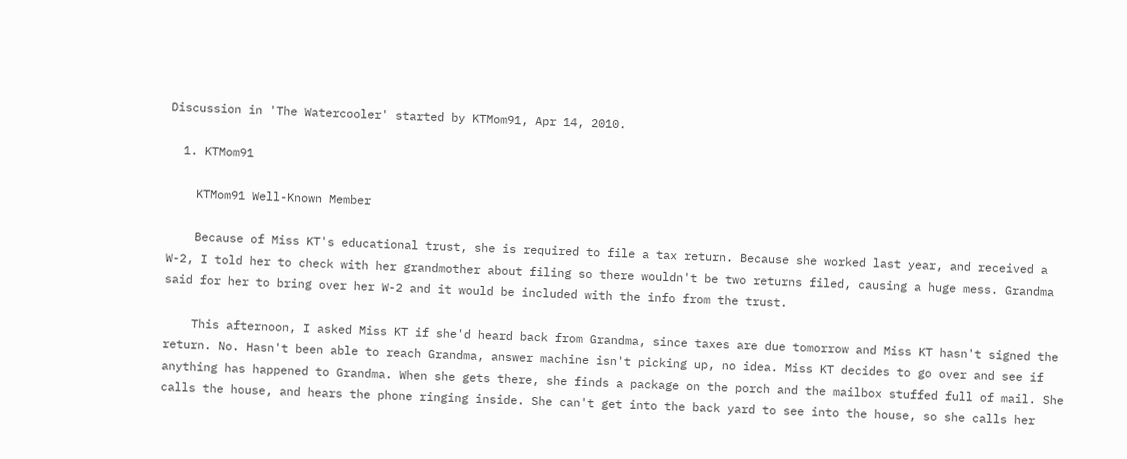Discussion in 'The Watercooler' started by KTMom91, Apr 14, 2010.

  1. KTMom91

    KTMom91 Well-Known Member

    Because of Miss KT's educational trust, she is required to file a tax return. Because she worked last year, and received a W-2, I told her to check with her grandmother about filing so there wouldn't be two returns filed, causing a huge mess. Grandma said for her to bring over her W-2 and it would be included with the info from the trust.

    This afternoon, I asked Miss KT if she'd heard back from Grandma, since taxes are due tomorrow and Miss KT hasn't signed the return. No. Hasn't been able to reach Grandma, answer machine isn't picking up, no idea. Miss KT decides to go over and see if anything has happened to Grandma. When she gets there, she finds a package on the porch and the mailbox stuffed full of mail. She calls the house, and hears the phone ringing inside. She can't get into the back yard to see into the house, so she calls her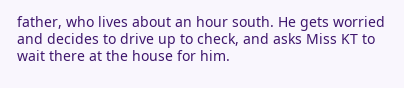father, who lives about an hour south. He gets worried and decides to drive up to check, and asks Miss KT to wait there at the house for him.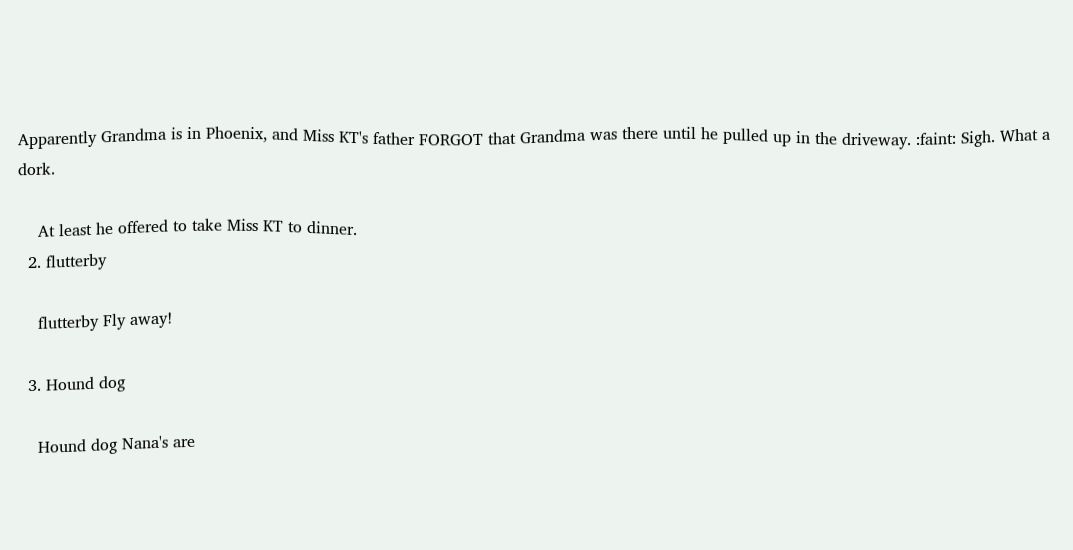Apparently Grandma is in Phoenix, and Miss KT's father FORGOT that Grandma was there until he pulled up in the driveway. :faint: Sigh. What a dork.

    At least he offered to take Miss KT to dinner.
  2. flutterby

    flutterby Fly away!

  3. Hound dog

    Hound dog Nana's are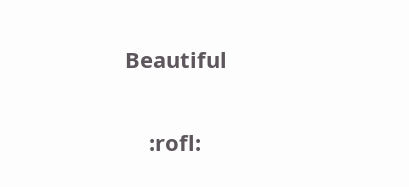Beautiful

    :rofl: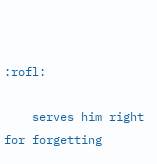:rofl:

    serves him right for forgetting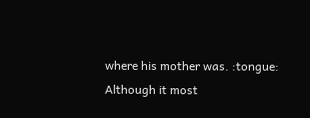where his mother was. :tongue: Although it most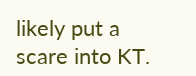likely put a scare into KT.